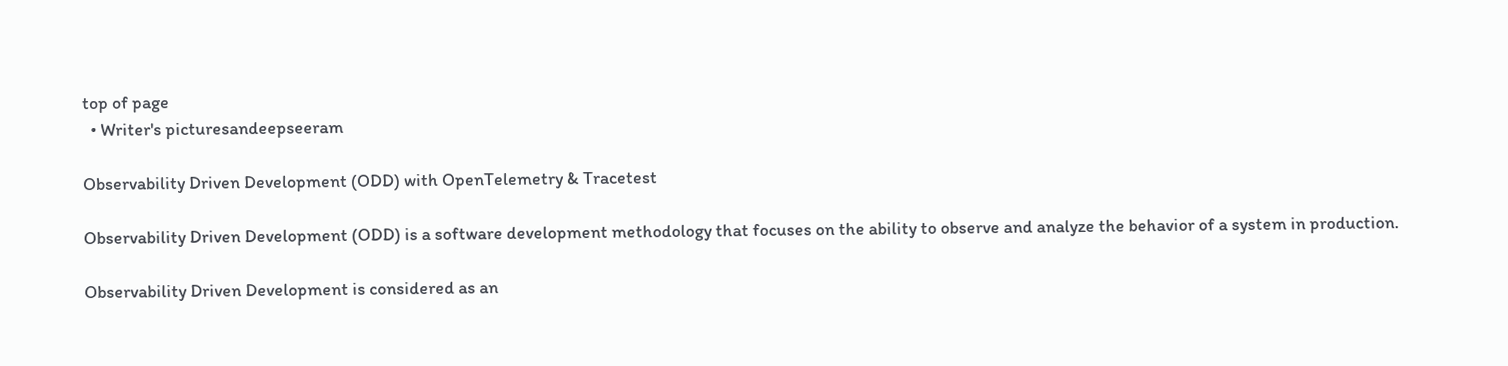top of page
  • Writer's picturesandeepseeram

Observability Driven Development (ODD) with OpenTelemetry & Tracetest

Observability Driven Development (ODD) is a software development methodology that focuses on the ability to observe and analyze the behavior of a system in production.

Observability Driven Development is considered as an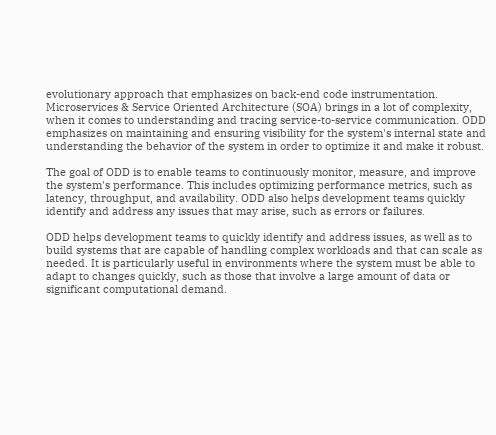evolutionary approach that emphasizes on back-end code instrumentation. Microservices & Service Oriented Architecture (SOA) brings in a lot of complexity, when it comes to understanding and tracing service-to-service communication. ODD emphasizes on maintaining and ensuring visibility for the system's internal state and understanding the behavior of the system in order to optimize it and make it robust.

The goal of ODD is to enable teams to continuously monitor, measure, and improve the system's performance. This includes optimizing performance metrics, such as latency, throughput, and availability. ODD also helps development teams quickly identify and address any issues that may arise, such as errors or failures.

ODD helps development teams to quickly identify and address issues, as well as to build systems that are capable of handling complex workloads and that can scale as needed. It is particularly useful in environments where the system must be able to adapt to changes quickly, such as those that involve a large amount of data or significant computational demand.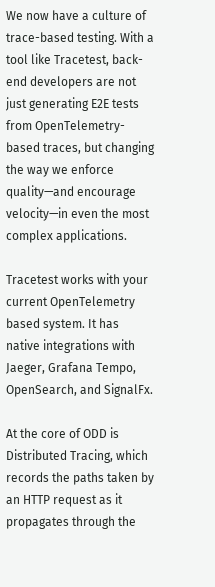We now have a culture of trace-based testing. With a tool like Tracetest, back-end developers are not just generating E2E tests from OpenTelemetry-based traces, but changing the way we enforce quality—and encourage velocity—in even the most complex applications.

Tracetest works with your current OpenTelemetry based system. It has native integrations with Jaeger, Grafana Tempo, OpenSearch, and SignalFx.

At the core of ODD is Distributed Tracing, which records the paths taken by an HTTP request as it propagates through the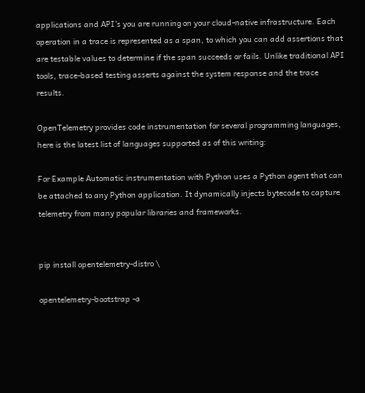applications and API’s you are running on your cloud-native infrastructure. Each operation in a trace is represented as a span, to which you can add assertions that are testable values to determine if the span succeeds or fails. Unlike traditional API tools, trace-based testing asserts against the system response and the trace results.

OpenTelemetry provides code instrumentation for several programming languages, here is the latest list of languages supported as of this writing:

For Example Automatic instrumentation with Python uses a Python agent that can be attached to any Python application. It dynamically injects bytecode to capture telemetry from many popular libraries and frameworks.


pip install opentelemetry-distro \

opentelemetry-bootstrap -a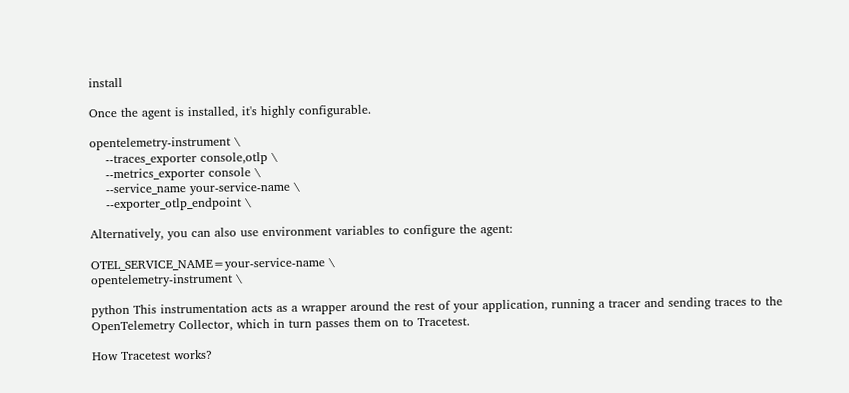install

Once the agent is installed, it's highly configurable.

opentelemetry-instrument \
    --traces_exporter console,otlp \
    --metrics_exporter console \
    --service_name your-service-name \
    --exporter_otlp_endpoint \

Alternatively, you can also use environment variables to configure the agent:

OTEL_SERVICE_NAME=your-service-name \
opentelemetry-instrument \

python This instrumentation acts as a wrapper around the rest of your application, running a tracer and sending traces to the OpenTelemetry Collector, which in turn passes them on to Tracetest.

How Tracetest works?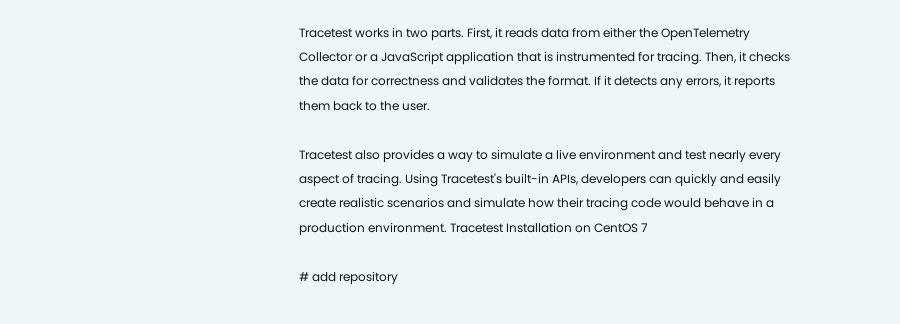Tracetest works in two parts. First, it reads data from either the OpenTelemetry Collector or a JavaScript application that is instrumented for tracing. Then, it checks the data for correctness and validates the format. If it detects any errors, it reports them back to the user.

Tracetest also provides a way to simulate a live environment and test nearly every aspect of tracing. Using Tracetest's built-in APIs, developers can quickly and easily create realistic scenarios and simulate how their tracing code would behave in a production environment. Tracetest Installation on CentOS 7

# add repository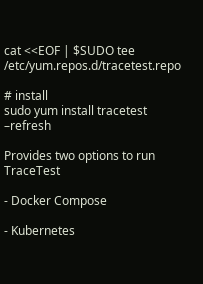cat <<EOF | $SUDO tee /etc/yum.repos.d/tracetest.repo

# install
sudo yum install tracetest –refresh

Provides two options to run TraceTest

- Docker Compose

- Kubernetes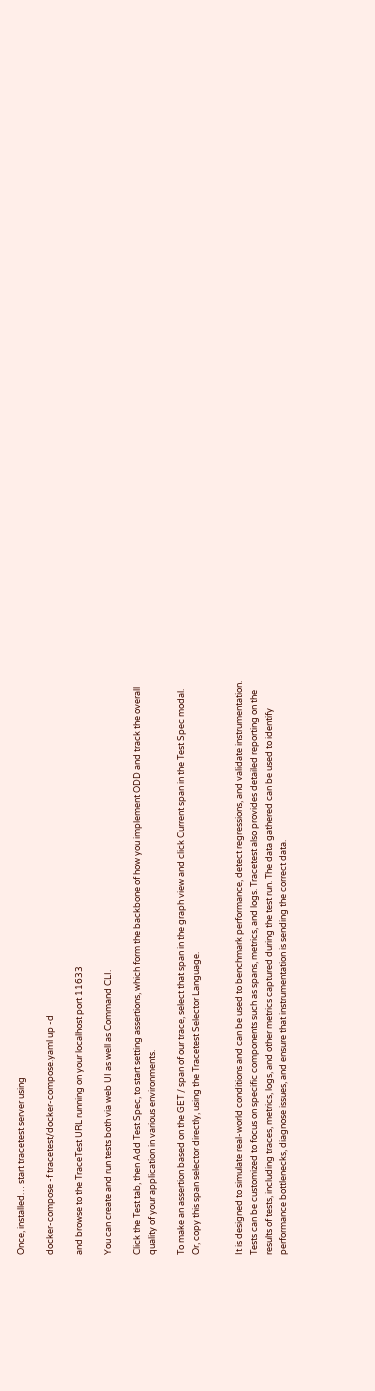Once, installed… start tracetest server using

docker-compose -f tracetest/docker-compose.yaml up -d

and browse to the TraceTest URL running on your localhost port 11633

You can create and run tests both via web UI as well as Command CLI.

Click the Test tab, then Add Test Spec, to start setting assertions, which form the backbone of how you implement ODD and track the overall quality of your application in various environments.

To make an assertion based on the GET / span of our trace, select that span in the graph view and click Current span in the Test Spec modal. Or, copy this span selector directly, using the Tracetest Selector Language.


It is designed to simulate real-world conditions and can be used to benchmark performance, detect regressions, and validate instrumentation. Tests can be customized to focus on specific components such as spans, metrics, and logs. Tracetest also provides detailed reporting on the results of tests, including traces, metrics, logs, and other metrics captured during the test run. The data gathered can be used to identify performance bottlenecks, diagnose issues, and ensure that instrumentation is sending the correct data.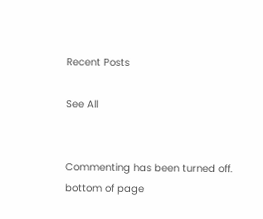Recent Posts

See All


Commenting has been turned off.
bottom of page